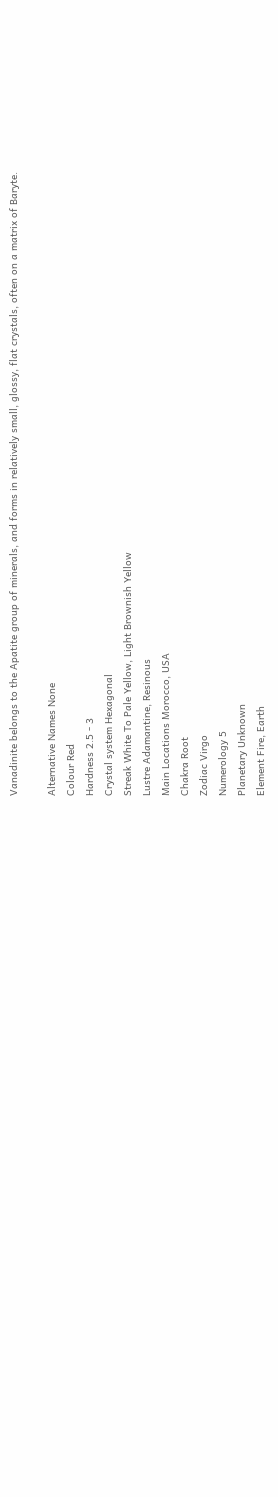Vanadinite belongs to the Apatite group of minerals, and forms in relatively small, glossy, flat crystals, often on a matrix of Baryte.

Alternative Names None
Colour Red
Hardness 2.5 - 3
Crystal system Hexagonal
Streak White To Pale Yellow, Light Brownish Yellow
Lustre Adamantine, Resinous
Main Locations Morocco, USA
Chakra Root
Zodiac Virgo
Numerology 5
Planetary Unknown
Element Fire, Earth